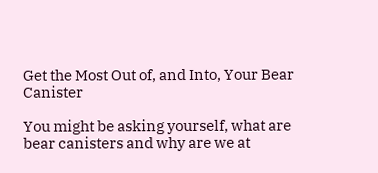Get the Most Out of, and Into, Your Bear Canister

You might be asking yourself, what are bear canisters and why are we at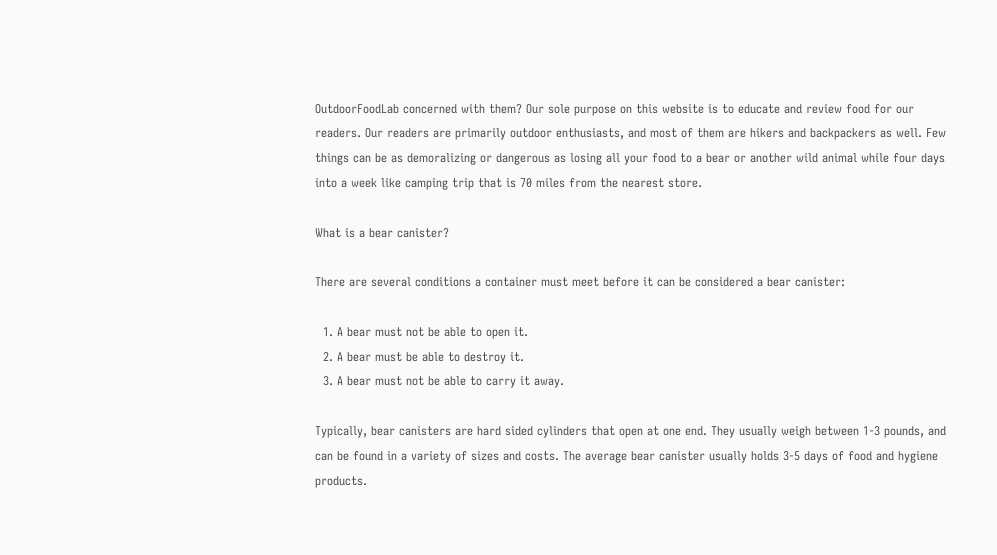OutdoorFoodLab concerned with them? Our sole purpose on this website is to educate and review food for our readers. Our readers are primarily outdoor enthusiasts, and most of them are hikers and backpackers as well. Few things can be as demoralizing or dangerous as losing all your food to a bear or another wild animal while four days into a week like camping trip that is 70 miles from the nearest store.

What is a bear canister?

There are several conditions a container must meet before it can be considered a bear canister:

  1. A bear must not be able to open it.
  2. A bear must be able to destroy it.
  3. A bear must not be able to carry it away.

Typically, bear canisters are hard sided cylinders that open at one end. They usually weigh between 1-3 pounds, and can be found in a variety of sizes and costs. The average bear canister usually holds 3-5 days of food and hygiene products.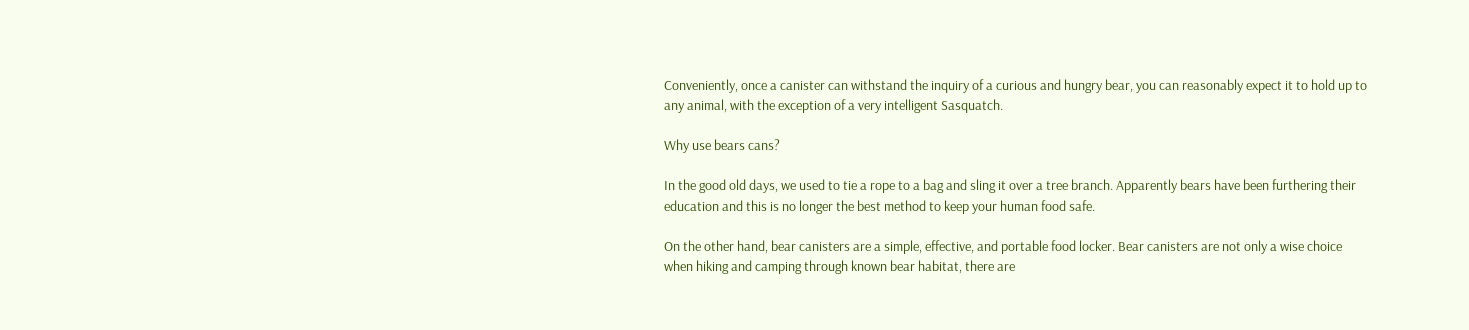Conveniently, once a canister can withstand the inquiry of a curious and hungry bear, you can reasonably expect it to hold up to any animal, with the exception of a very intelligent Sasquatch.

Why use bears cans?

In the good old days, we used to tie a rope to a bag and sling it over a tree branch. Apparently bears have been furthering their education and this is no longer the best method to keep your human food safe.

On the other hand, bear canisters are a simple, effective, and portable food locker. Bear canisters are not only a wise choice when hiking and camping through known bear habitat, there are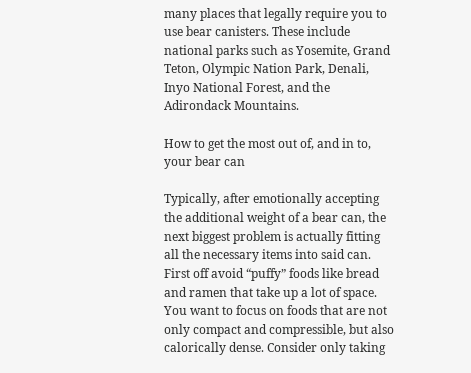many places that legally require you to use bear canisters. These include national parks such as Yosemite, Grand Teton, Olympic Nation Park, Denali, Inyo National Forest, and the Adirondack Mountains.

How to get the most out of, and in to, your bear can

Typically, after emotionally accepting the additional weight of a bear can, the next biggest problem is actually fitting all the necessary items into said can. First off avoid “puffy” foods like bread and ramen that take up a lot of space. You want to focus on foods that are not only compact and compressible, but also calorically dense. Consider only taking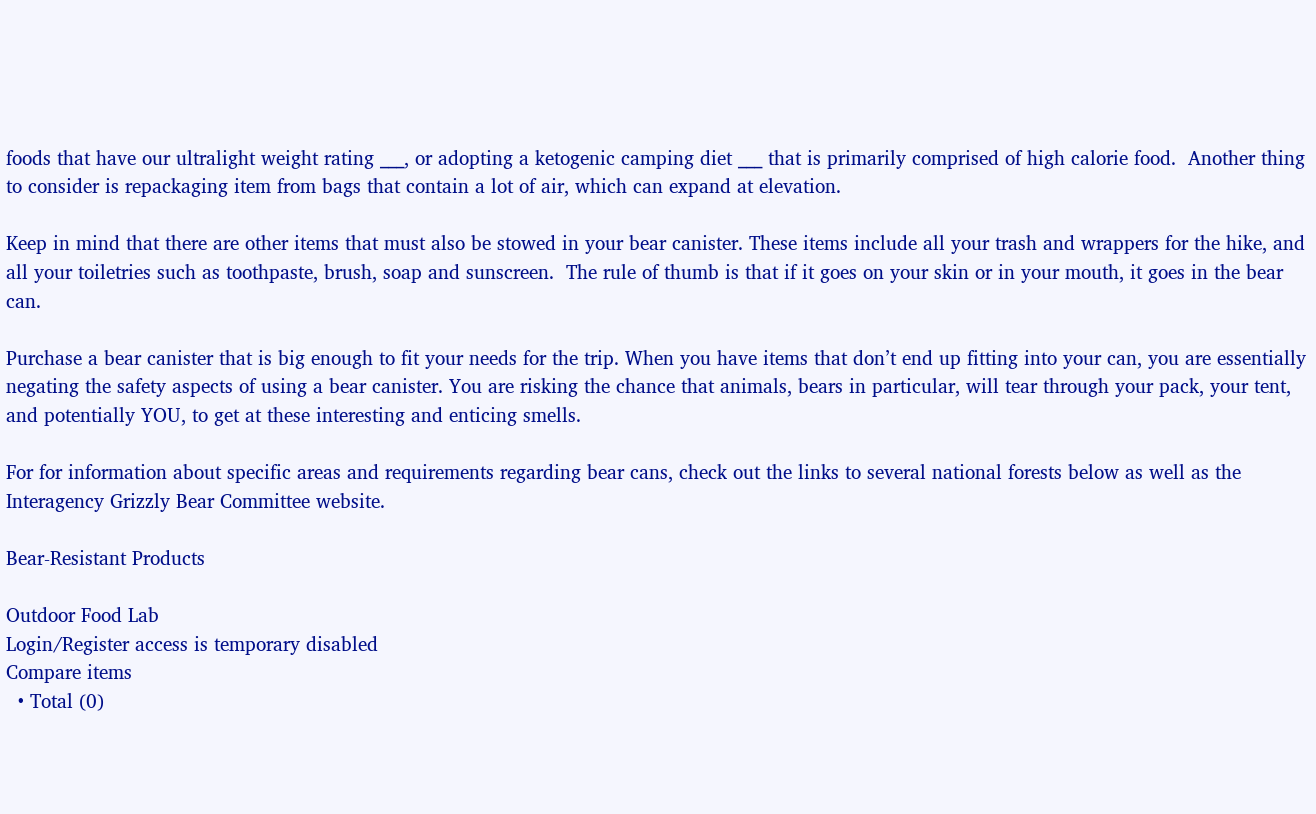foods that have our ultralight weight rating ___, or adopting a ketogenic camping diet ___ that is primarily comprised of high calorie food.  Another thing to consider is repackaging item from bags that contain a lot of air, which can expand at elevation.

Keep in mind that there are other items that must also be stowed in your bear canister. These items include all your trash and wrappers for the hike, and all your toiletries such as toothpaste, brush, soap and sunscreen.  The rule of thumb is that if it goes on your skin or in your mouth, it goes in the bear can.

Purchase a bear canister that is big enough to fit your needs for the trip. When you have items that don’t end up fitting into your can, you are essentially negating the safety aspects of using a bear canister. You are risking the chance that animals, bears in particular, will tear through your pack, your tent, and potentially YOU, to get at these interesting and enticing smells.

For for information about specific areas and requirements regarding bear cans, check out the links to several national forests below as well as the Interagency Grizzly Bear Committee website.

Bear-Resistant Products

Outdoor Food Lab
Login/Register access is temporary disabled
Compare items
  • Total (0)